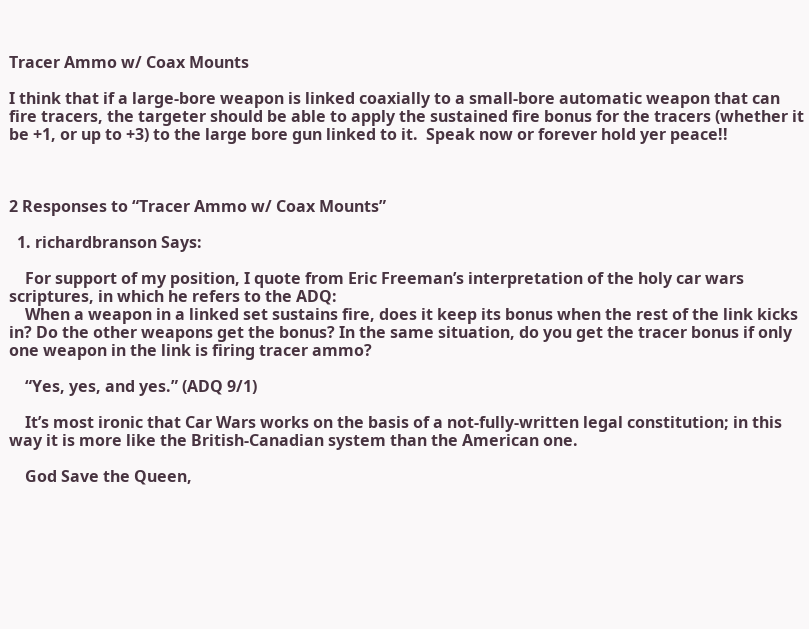Tracer Ammo w/ Coax Mounts

I think that if a large-bore weapon is linked coaxially to a small-bore automatic weapon that can fire tracers, the targeter should be able to apply the sustained fire bonus for the tracers (whether it be +1, or up to +3) to the large bore gun linked to it.  Speak now or forever hold yer peace!!



2 Responses to “Tracer Ammo w/ Coax Mounts”

  1. richardbranson Says:

    For support of my position, I quote from Eric Freeman’s interpretation of the holy car wars scriptures, in which he refers to the ADQ:
    When a weapon in a linked set sustains fire, does it keep its bonus when the rest of the link kicks in? Do the other weapons get the bonus? In the same situation, do you get the tracer bonus if only one weapon in the link is firing tracer ammo?

    “Yes, yes, and yes.” (ADQ 9/1)

    It’s most ironic that Car Wars works on the basis of a not-fully-written legal constitution; in this way it is more like the British-Canadian system than the American one.

    God Save the Queen,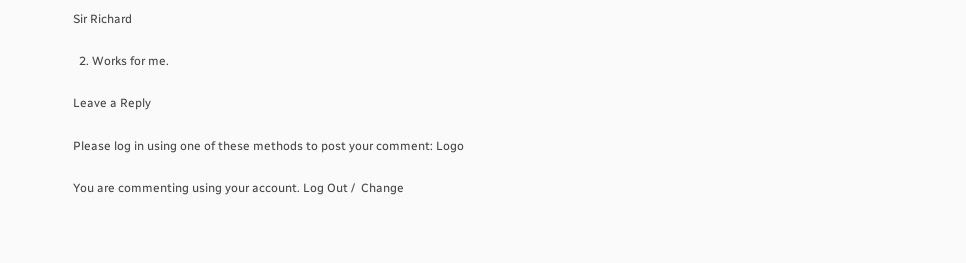Sir Richard

  2. Works for me.

Leave a Reply

Please log in using one of these methods to post your comment: Logo

You are commenting using your account. Log Out /  Change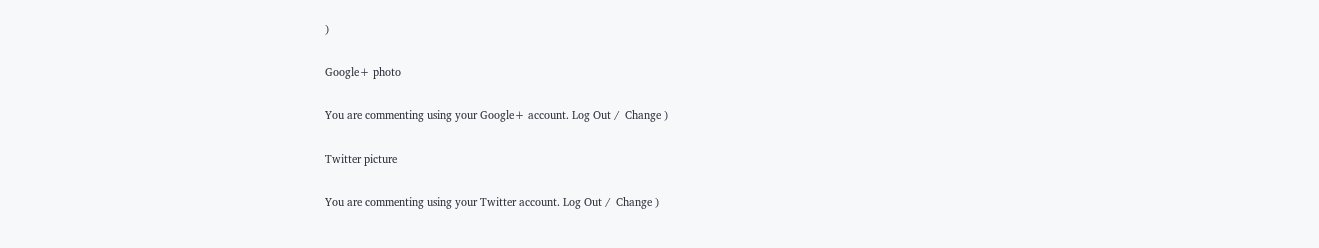)

Google+ photo

You are commenting using your Google+ account. Log Out /  Change )

Twitter picture

You are commenting using your Twitter account. Log Out /  Change )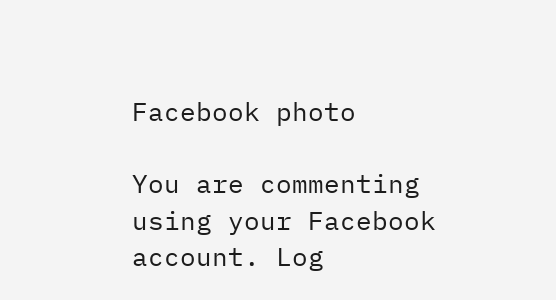Facebook photo

You are commenting using your Facebook account. Log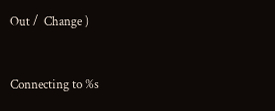Out /  Change )


Connecting to %s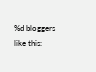%d bloggers like this: